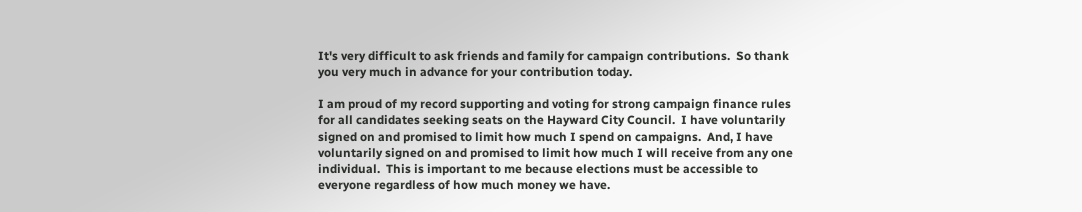It's very difficult to ask friends and family for campaign contributions.  So thank you very much in advance for your contribution today.

I am proud of my record supporting and voting for strong campaign finance rules for all candidates seeking seats on the Hayward City Council.  I have voluntarily signed on and promised to limit how much I spend on campaigns.  And, I have voluntarily signed on and promised to limit how much I will receive from any one individual.  This is important to me because elections must be accessible to everyone regardless of how much money we have.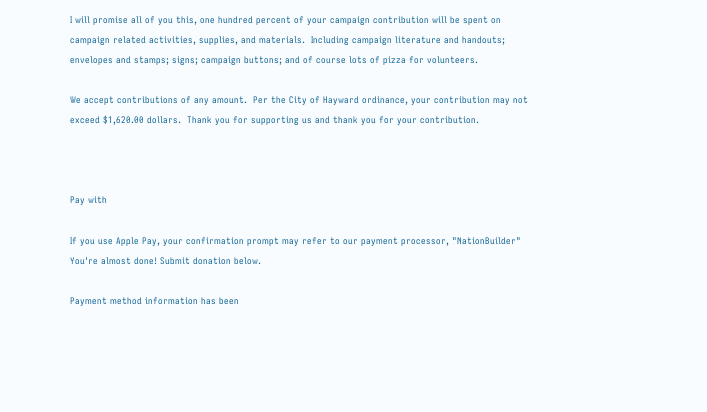I will promise all of you this, one hundred percent of your campaign contribution will be spent on campaign related activities, supplies, and materials.  Including campaign literature and handouts; envelopes and stamps; signs; campaign buttons; and of course lots of pizza for volunteers.

We accept contributions of any amount.  Per the City of Hayward ordinance, your contribution may not exceed $1,620.00 dollars.  Thank you for supporting us and thank you for your contribution.



Pay with

If you use Apple Pay, your confirmation prompt may refer to our payment processor, "NationBuilder"
You're almost done! Submit donation below.

Payment method information has been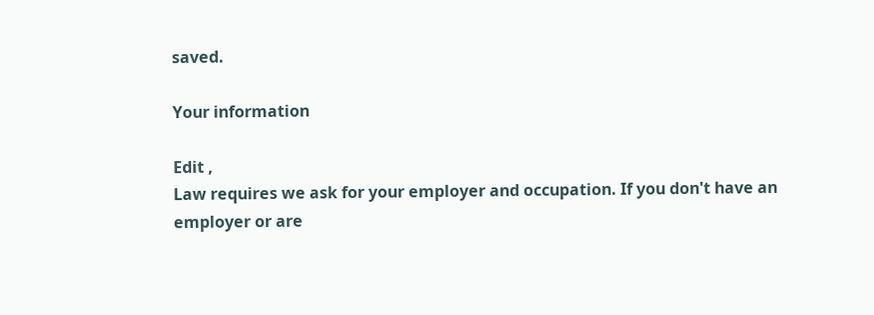saved.

Your information

Edit ,
Law requires we ask for your employer and occupation. If you don't have an employer or are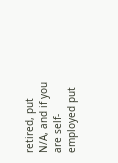retired, put N/A, and if you are self-employed put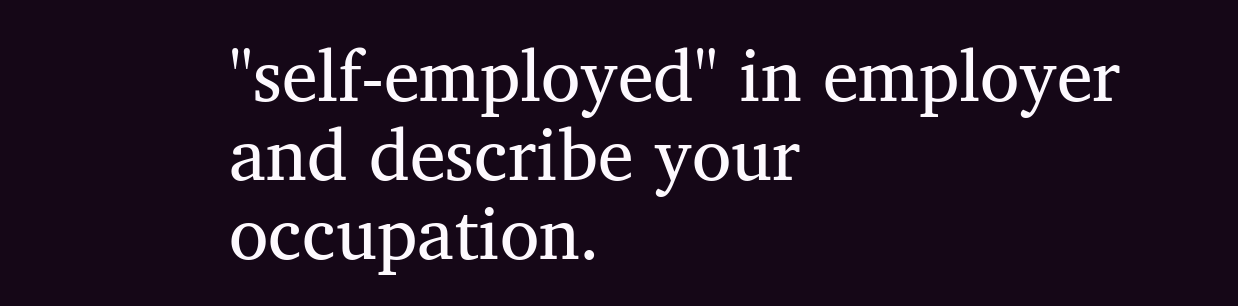"self-employed" in employer and describe your occupation.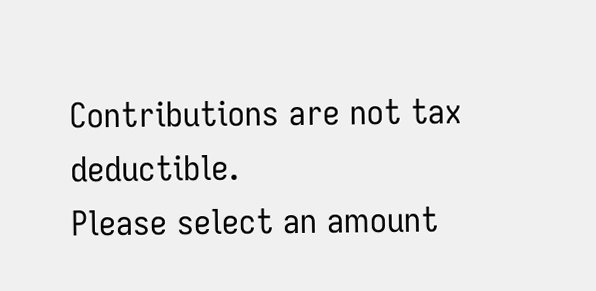Contributions are not tax deductible.
Please select an amount